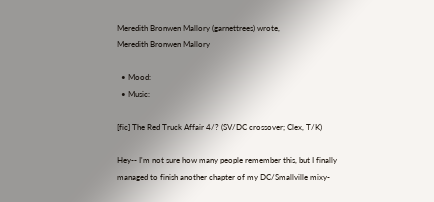Meredith Bronwen Mallory (garnettrees) wrote,
Meredith Bronwen Mallory

  • Mood:
  • Music:

[fic] The Red Truck Affair 4/? (SV/DC crossover; Clex, T/K)

Hey-- I'm not sure how many people remember this, but I finally managed to finish another chapter of my DC/Smallville mixy-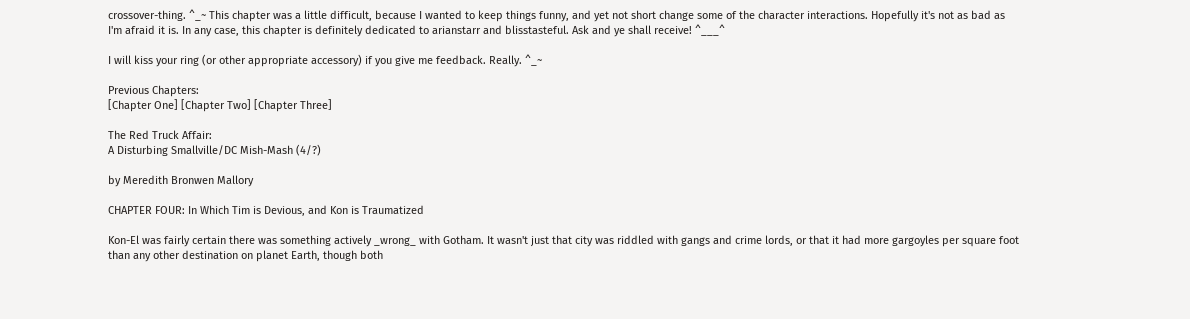crossover-thing. ^_~ This chapter was a little difficult, because I wanted to keep things funny, and yet not short change some of the character interactions. Hopefully it's not as bad as I'm afraid it is. In any case, this chapter is definitely dedicated to arianstarr and blisstasteful. Ask and ye shall receive! ^___^

I will kiss your ring (or other appropriate accessory) if you give me feedback. Really. ^_~

Previous Chapters:
[Chapter One] [Chapter Two] [Chapter Three]

The Red Truck Affair:
A Disturbing Smallville/DC Mish-Mash (4/?)

by Meredith Bronwen Mallory

CHAPTER FOUR: In Which Tim is Devious, and Kon is Traumatized

Kon-El was fairly certain there was something actively _wrong_ with Gotham. It wasn't just that city was riddled with gangs and crime lords, or that it had more gargoyles per square foot than any other destination on planet Earth, though both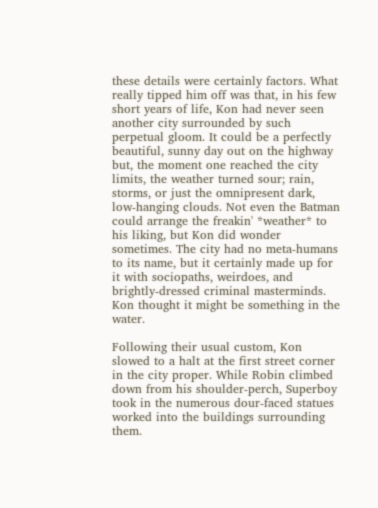these details were certainly factors. What really tipped him off was that, in his few short years of life, Kon had never seen another city surrounded by such perpetual gloom. It could be a perfectly beautiful, sunny day out on the highway but, the moment one reached the city limits, the weather turned sour; rain, storms, or just the omnipresent dark, low-hanging clouds. Not even the Batman could arrange the freakin' *weather* to his liking, but Kon did wonder sometimes. The city had no meta-humans to its name, but it certainly made up for it with sociopaths, weirdoes, and brightly-dressed criminal masterminds.
Kon thought it might be something in the water.

Following their usual custom, Kon slowed to a halt at the first street corner in the city proper. While Robin climbed down from his shoulder-perch, Superboy took in the numerous dour-faced statues worked into the buildings surrounding them.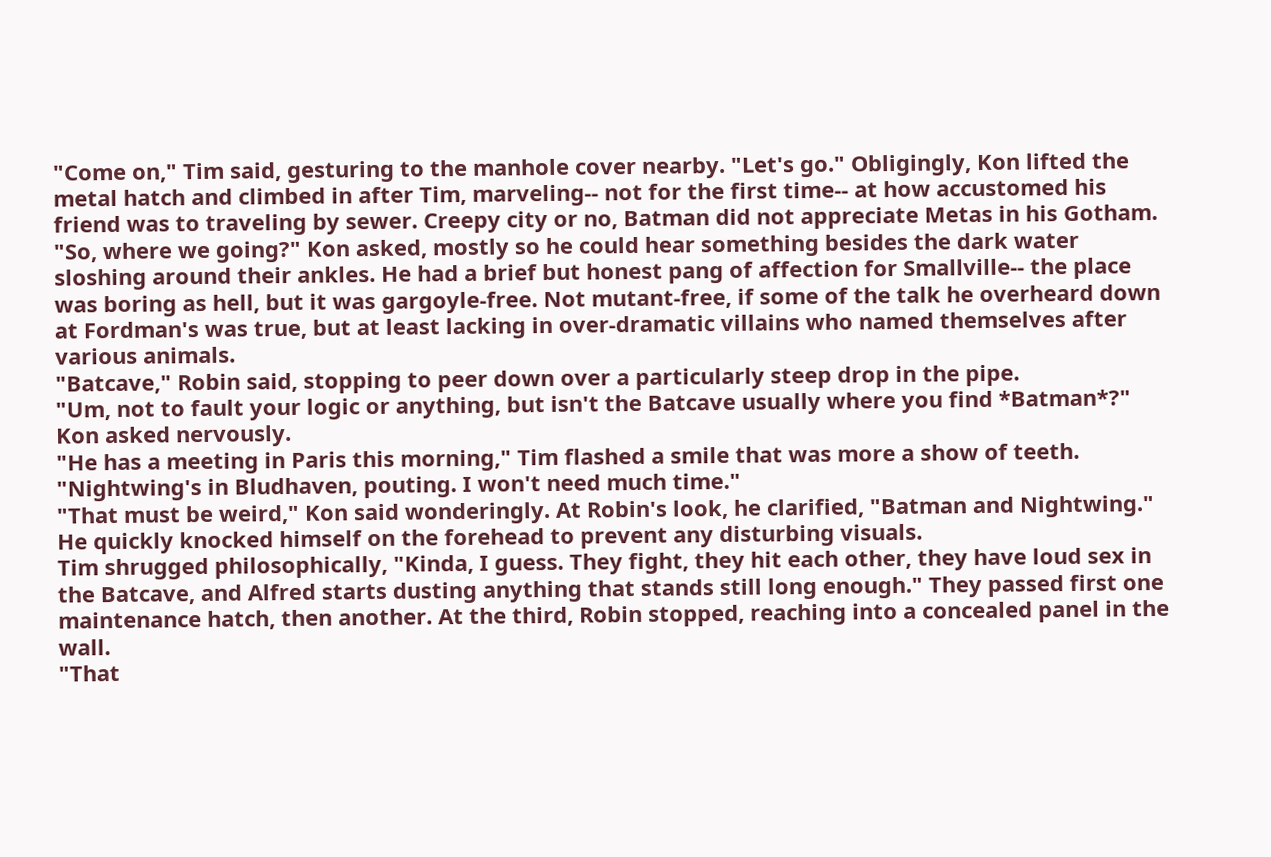"Come on," Tim said, gesturing to the manhole cover nearby. "Let's go." Obligingly, Kon lifted the metal hatch and climbed in after Tim, marveling-- not for the first time-- at how accustomed his friend was to traveling by sewer. Creepy city or no, Batman did not appreciate Metas in his Gotham.
"So, where we going?" Kon asked, mostly so he could hear something besides the dark water sloshing around their ankles. He had a brief but honest pang of affection for Smallville-- the place was boring as hell, but it was gargoyle-free. Not mutant-free, if some of the talk he overheard down at Fordman's was true, but at least lacking in over-dramatic villains who named themselves after various animals.
"Batcave," Robin said, stopping to peer down over a particularly steep drop in the pipe.
"Um, not to fault your logic or anything, but isn't the Batcave usually where you find *Batman*?" Kon asked nervously.
"He has a meeting in Paris this morning," Tim flashed a smile that was more a show of teeth. "Nightwing's in Bludhaven, pouting. I won't need much time."
"That must be weird," Kon said wonderingly. At Robin's look, he clarified, "Batman and Nightwing." He quickly knocked himself on the forehead to prevent any disturbing visuals.
Tim shrugged philosophically, "Kinda, I guess. They fight, they hit each other, they have loud sex in the Batcave, and Alfred starts dusting anything that stands still long enough." They passed first one maintenance hatch, then another. At the third, Robin stopped, reaching into a concealed panel in the wall.
"That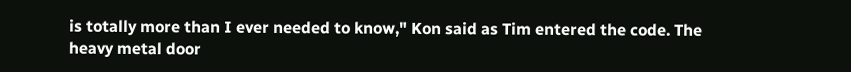is totally more than I ever needed to know," Kon said as Tim entered the code. The heavy metal door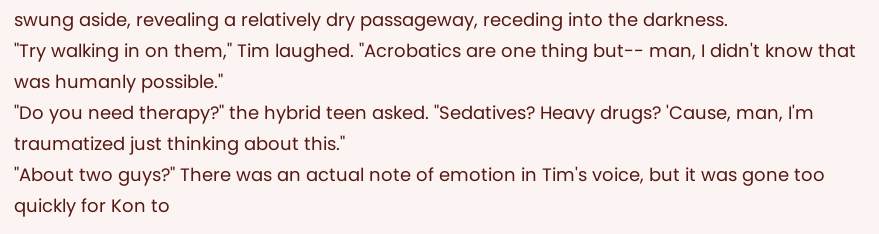swung aside, revealing a relatively dry passageway, receding into the darkness.
"Try walking in on them," Tim laughed. "Acrobatics are one thing but-- man, I didn't know that was humanly possible."
"Do you need therapy?" the hybrid teen asked. "Sedatives? Heavy drugs? 'Cause, man, I'm traumatized just thinking about this."
"About two guys?" There was an actual note of emotion in Tim's voice, but it was gone too quickly for Kon to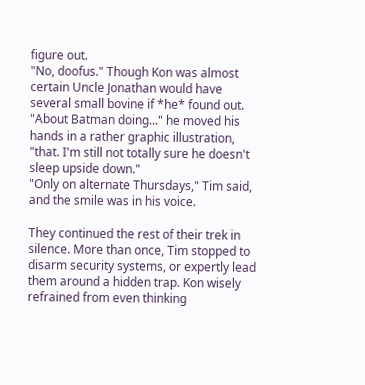figure out.
"No, doofus." Though Kon was almost certain Uncle Jonathan would have several small bovine if *he* found out. "About Batman doing..." he moved his hands in a rather graphic illustration, "that. I'm still not totally sure he doesn't sleep upside down."
"Only on alternate Thursdays," Tim said, and the smile was in his voice.

They continued the rest of their trek in silence. More than once, Tim stopped to disarm security systems, or expertly lead them around a hidden trap. Kon wisely refrained from even thinking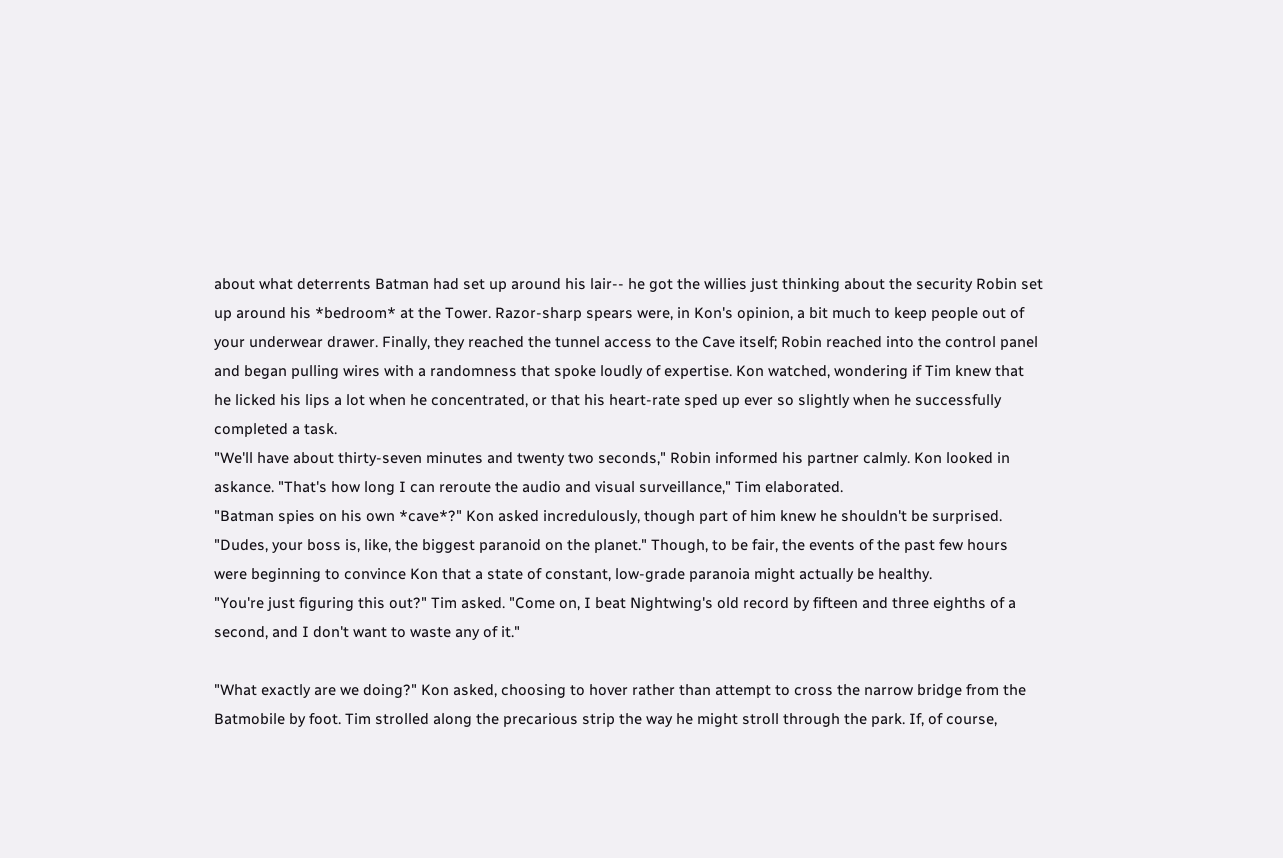about what deterrents Batman had set up around his lair-- he got the willies just thinking about the security Robin set up around his *bedroom* at the Tower. Razor-sharp spears were, in Kon's opinion, a bit much to keep people out of your underwear drawer. Finally, they reached the tunnel access to the Cave itself; Robin reached into the control panel and began pulling wires with a randomness that spoke loudly of expertise. Kon watched, wondering if Tim knew that he licked his lips a lot when he concentrated, or that his heart-rate sped up ever so slightly when he successfully completed a task.
"We'll have about thirty-seven minutes and twenty two seconds," Robin informed his partner calmly. Kon looked in askance. "That's how long I can reroute the audio and visual surveillance," Tim elaborated.
"Batman spies on his own *cave*?" Kon asked incredulously, though part of him knew he shouldn't be surprised. "Dudes, your boss is, like, the biggest paranoid on the planet." Though, to be fair, the events of the past few hours were beginning to convince Kon that a state of constant, low-grade paranoia might actually be healthy.
"You're just figuring this out?" Tim asked. "Come on, I beat Nightwing's old record by fifteen and three eighths of a second, and I don't want to waste any of it."

"What exactly are we doing?" Kon asked, choosing to hover rather than attempt to cross the narrow bridge from the Batmobile by foot. Tim strolled along the precarious strip the way he might stroll through the park. If, of course,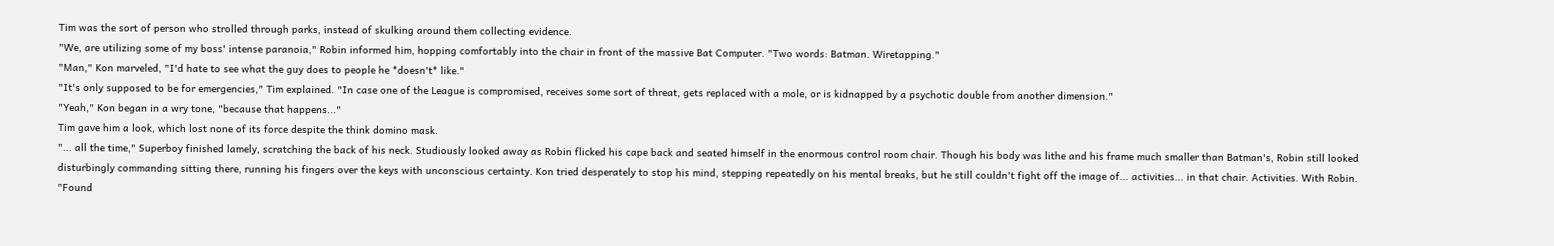Tim was the sort of person who strolled through parks, instead of skulking around them collecting evidence.
"We, are utilizing some of my boss' intense paranoia," Robin informed him, hopping comfortably into the chair in front of the massive Bat Computer. "Two words: Batman. Wiretapping."
"Man," Kon marveled, "I'd hate to see what the guy does to people he *doesn't* like."
"It's only supposed to be for emergencies," Tim explained. "In case one of the League is compromised, receives some sort of threat, gets replaced with a mole, or is kidnapped by a psychotic double from another dimension."
"Yeah," Kon began in a wry tone, "because that happens..."
Tim gave him a look, which lost none of its force despite the think domino mask.
"... all the time," Superboy finished lamely, scratching the back of his neck. Studiously looked away as Robin flicked his cape back and seated himself in the enormous control room chair. Though his body was lithe and his frame much smaller than Batman's, Robin still looked disturbingly commanding sitting there, running his fingers over the keys with unconscious certainty. Kon tried desperately to stop his mind, stepping repeatedly on his mental breaks, but he still couldn't fight off the image of... activities... in that chair. Activities. With Robin.
"Found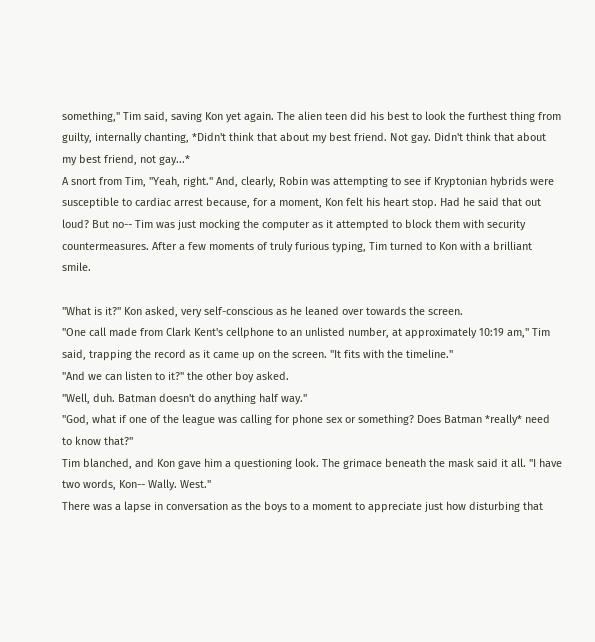something," Tim said, saving Kon yet again. The alien teen did his best to look the furthest thing from guilty, internally chanting, *Didn't think that about my best friend. Not gay. Didn't think that about my best friend, not gay...*
A snort from Tim, "Yeah, right." And, clearly, Robin was attempting to see if Kryptonian hybrids were susceptible to cardiac arrest because, for a moment, Kon felt his heart stop. Had he said that out loud? But no-- Tim was just mocking the computer as it attempted to block them with security countermeasures. After a few moments of truly furious typing, Tim turned to Kon with a brilliant smile.

"What is it?" Kon asked, very self-conscious as he leaned over towards the screen.
"One call made from Clark Kent's cellphone to an unlisted number, at approximately 10:19 am," Tim said, trapping the record as it came up on the screen. "It fits with the timeline."
"And we can listen to it?" the other boy asked.
"Well, duh. Batman doesn't do anything half way."
"God, what if one of the league was calling for phone sex or something? Does Batman *really* need to know that?"
Tim blanched, and Kon gave him a questioning look. The grimace beneath the mask said it all. "I have two words, Kon-- Wally. West."
There was a lapse in conversation as the boys to a moment to appreciate just how disturbing that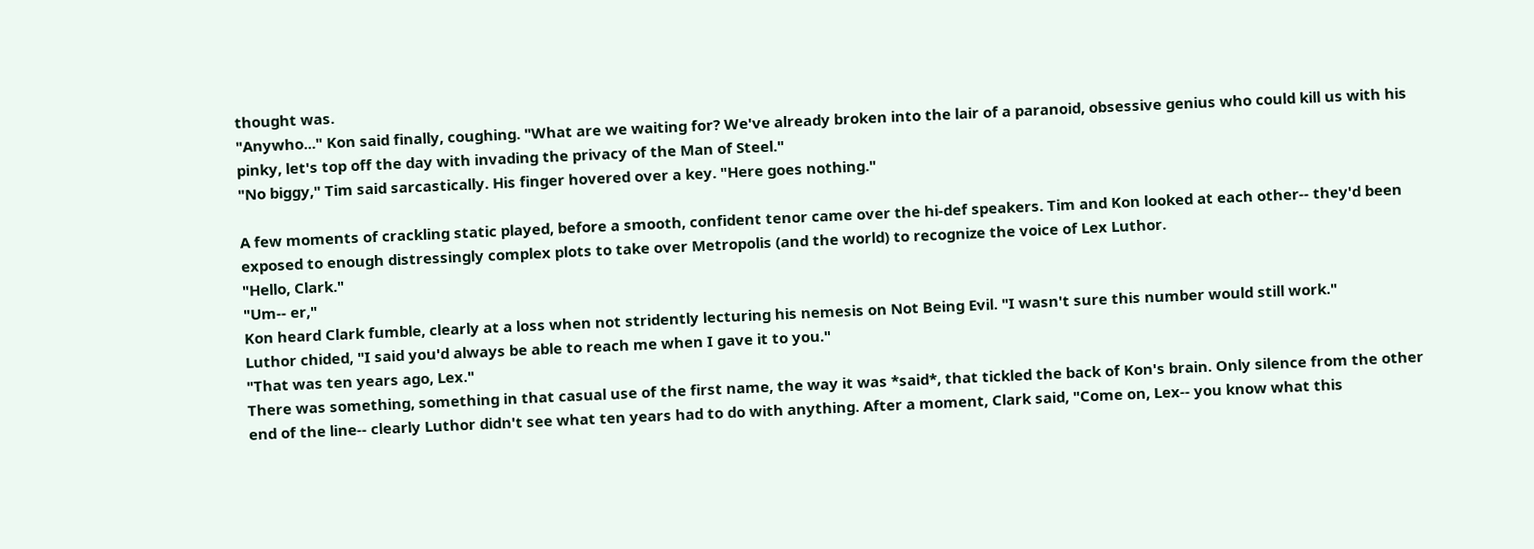thought was.
"Anywho..." Kon said finally, coughing. "What are we waiting for? We've already broken into the lair of a paranoid, obsessive genius who could kill us with his pinky, let's top off the day with invading the privacy of the Man of Steel."
"No biggy," Tim said sarcastically. His finger hovered over a key. "Here goes nothing."

A few moments of crackling static played, before a smooth, confident tenor came over the hi-def speakers. Tim and Kon looked at each other-- they'd been exposed to enough distressingly complex plots to take over Metropolis (and the world) to recognize the voice of Lex Luthor.
"Hello, Clark."
"Um-- er,"
Kon heard Clark fumble, clearly at a loss when not stridently lecturing his nemesis on Not Being Evil. "I wasn't sure this number would still work."
Luthor chided, "I said you'd always be able to reach me when I gave it to you."
"That was ten years ago, Lex."
There was something, something in that casual use of the first name, the way it was *said*, that tickled the back of Kon's brain. Only silence from the other end of the line-- clearly Luthor didn't see what ten years had to do with anything. After a moment, Clark said, "Come on, Lex-- you know what this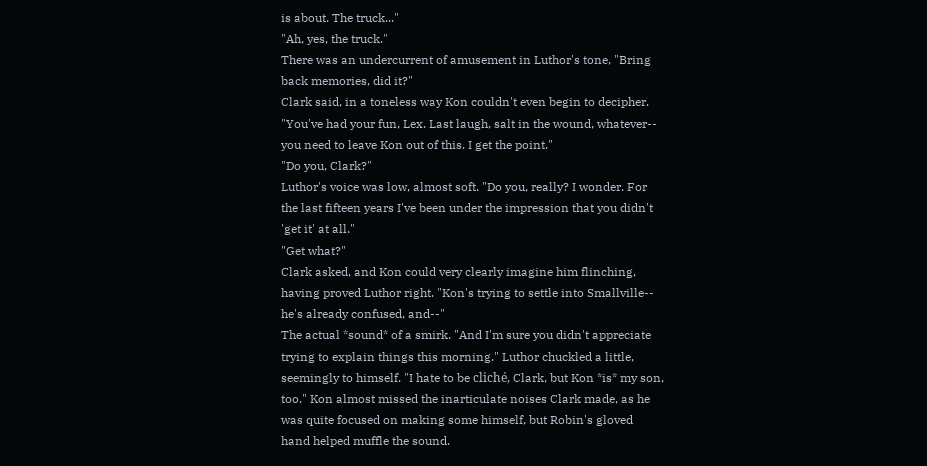is about. The truck..."
"Ah, yes, the truck."
There was an undercurrent of amusement in Luthor's tone, "Bring back memories, did it?"
Clark said, in a toneless way Kon couldn't even begin to decipher. "You've had your fun, Lex. Last laugh, salt in the wound, whatever-- you need to leave Kon out of this. I get the point."
"Do you, Clark?"
Luthor's voice was low, almost soft. "Do you, really? I wonder. For the last fifteen years I've been under the impression that you didn't 'get it' at all."
"Get what?"
Clark asked, and Kon could very clearly imagine him flinching, having proved Luthor right. "Kon's trying to settle into Smallville-- he's already confused, and--"
The actual *sound* of a smirk. "And I'm sure you didn't appreciate trying to explain things this morning." Luthor chuckled a little, seemingly to himself. "I hate to be cliché, Clark, but Kon *is* my son, too." Kon almost missed the inarticulate noises Clark made, as he was quite focused on making some himself, but Robin's gloved hand helped muffle the sound.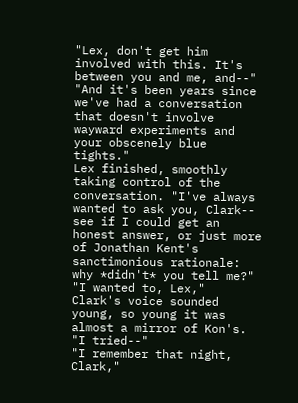"Lex, don't get him involved with this. It's between you and me, and--"
"And it's been years since we've had a conversation that doesn't involve wayward experiments and your obscenely blue tights."
Lex finished, smoothly taking control of the conversation. "I've always wanted to ask you, Clark-- see if I could get an honest answer, or just more of Jonathan Kent's sanctimonious rationale: why *didn't* you tell me?"
"I wanted to, Lex,"
Clark's voice sounded young, so young it was almost a mirror of Kon's. "I tried--"
"I remember that night, Clark,"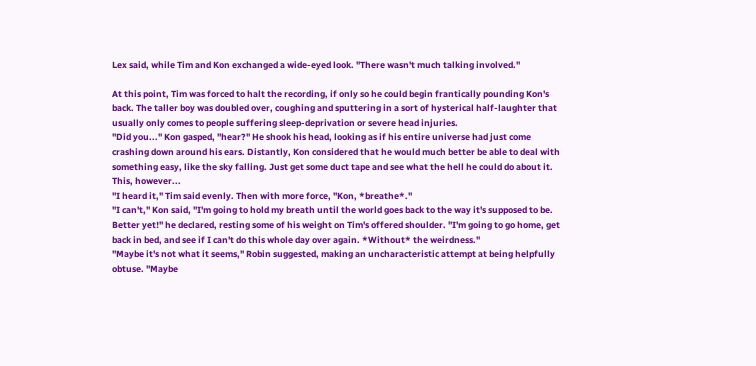Lex said, while Tim and Kon exchanged a wide-eyed look. "There wasn't much talking involved."

At this point, Tim was forced to halt the recording, if only so he could begin frantically pounding Kon's back. The taller boy was doubled over, coughing and sputtering in a sort of hysterical half-laughter that usually only comes to people suffering sleep-deprivation or severe head injuries.
"Did you..." Kon gasped, "hear?" He shook his head, looking as if his entire universe had just come crashing down around his ears. Distantly, Kon considered that he would much better be able to deal with something easy, like the sky falling. Just get some duct tape and see what the hell he could do about it. This, however...
"I heard it," Tim said evenly. Then with more force, "Kon, *breathe*."
"I can't," Kon said, "I'm going to hold my breath until the world goes back to the way it's supposed to be. Better yet!" he declared, resting some of his weight on Tim's offered shoulder. "I'm going to go home, get back in bed, and see if I can't do this whole day over again. *Without* the weirdness."
"Maybe it's not what it seems," Robin suggested, making an uncharacteristic attempt at being helpfully obtuse. "Maybe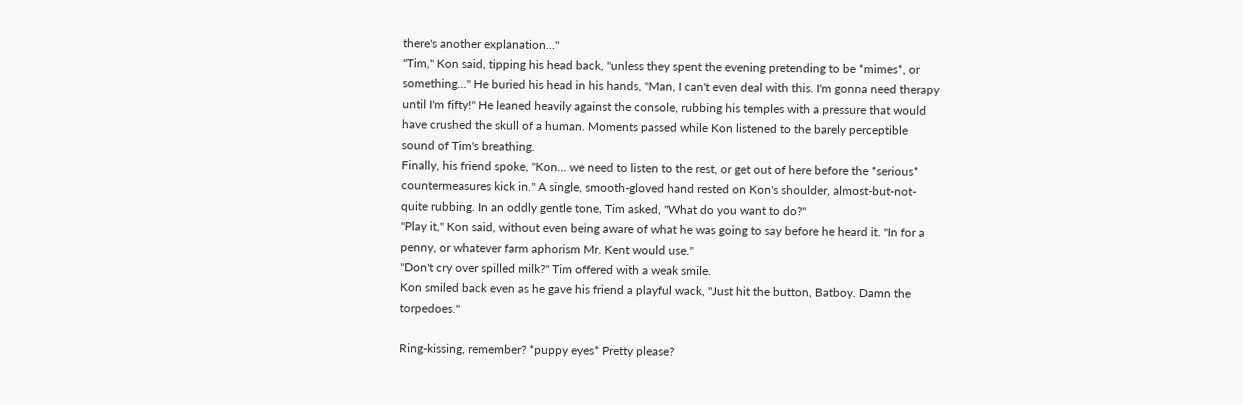there's another explanation..."
"Tim," Kon said, tipping his head back, "unless they spent the evening pretending to be *mimes*, or something..." He buried his head in his hands, "Man, I can't even deal with this. I'm gonna need therapy until I'm fifty!" He leaned heavily against the console, rubbing his temples with a pressure that would have crushed the skull of a human. Moments passed while Kon listened to the barely perceptible sound of Tim's breathing.
Finally, his friend spoke, "Kon... we need to listen to the rest, or get out of here before the *serious* countermeasures kick in." A single, smooth-gloved hand rested on Kon's shoulder, almost-but-not-quite rubbing. In an oddly gentle tone, Tim asked, "What do you want to do?"
"Play it," Kon said, without even being aware of what he was going to say before he heard it. "In for a penny, or whatever farm aphorism Mr. Kent would use."
"Don't cry over spilled milk?" Tim offered with a weak smile.
Kon smiled back even as he gave his friend a playful wack, "Just hit the button, Batboy. Damn the torpedoes."

Ring-kissing, remember? *puppy eyes* Pretty please?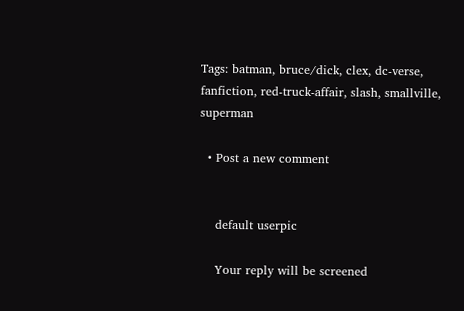Tags: batman, bruce/dick, clex, dc-verse, fanfiction, red-truck-affair, slash, smallville, superman

  • Post a new comment


    default userpic

    Your reply will be screened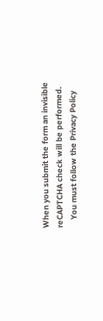When you submit the form an invisible reCAPTCHA check will be performed.
    You must follow the Privacy Policy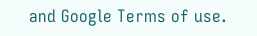and Google Terms of use.